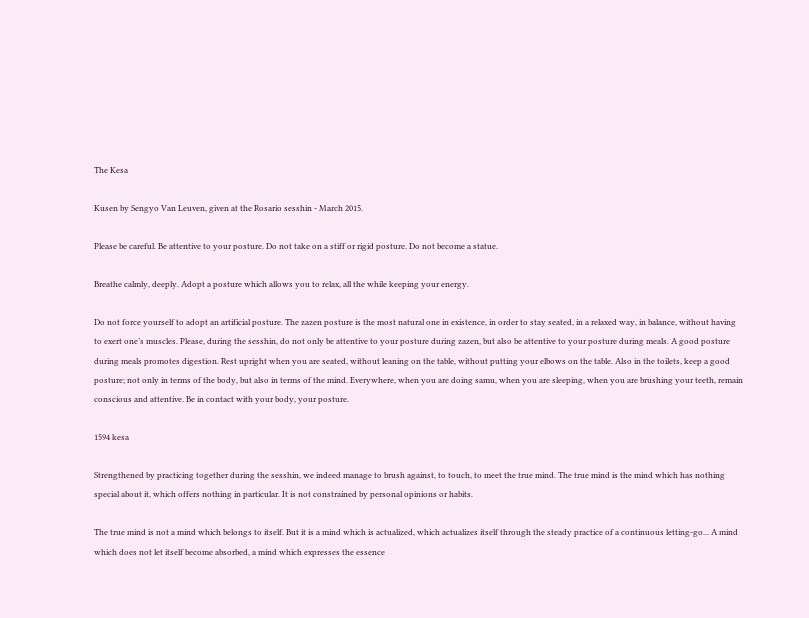The Kesa

Kusen by Sengyo Van Leuven, given at the Rosario sesshin - March 2015.

Please be careful. Be attentive to your posture. Do not take on a stiff or rigid posture. Do not become a statue.

Breathe calmly, deeply. Adopt a posture which allows you to relax, all the while keeping your energy.

Do not force yourself to adopt an artificial posture. The zazen posture is the most natural one in existence, in order to stay seated, in a relaxed way, in balance, without having to exert one’s muscles. Please, during the sesshin, do not only be attentive to your posture during zazen, but also be attentive to your posture during meals. A good posture during meals promotes digestion. Rest upright when you are seated, without leaning on the table, without putting your elbows on the table. Also in the toilets, keep a good posture; not only in terms of the body, but also in terms of the mind. Everywhere, when you are doing samu, when you are sleeping, when you are brushing your teeth, remain conscious and attentive. Be in contact with your body, your posture.

1594 kesa

Strengthened by practicing together during the sesshin, we indeed manage to brush against, to touch, to meet the true mind. The true mind is the mind which has nothing special about it, which offers nothing in particular. It is not constrained by personal opinions or habits.

The true mind is not a mind which belongs to itself. But it is a mind which is actualized, which actualizes itself through the steady practice of a continuous letting-go... A mind which does not let itself become absorbed, a mind which expresses the essence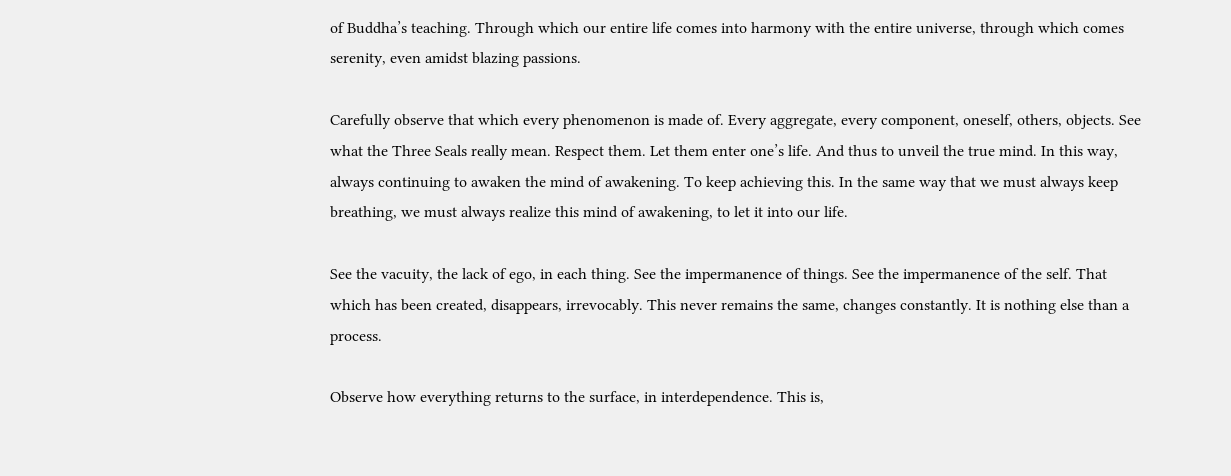of Buddha’s teaching. Through which our entire life comes into harmony with the entire universe, through which comes serenity, even amidst blazing passions.

Carefully observe that which every phenomenon is made of. Every aggregate, every component, oneself, others, objects. See what the Three Seals really mean. Respect them. Let them enter one’s life. And thus to unveil the true mind. In this way, always continuing to awaken the mind of awakening. To keep achieving this. In the same way that we must always keep breathing, we must always realize this mind of awakening, to let it into our life.

See the vacuity, the lack of ego, in each thing. See the impermanence of things. See the impermanence of the self. That which has been created, disappears, irrevocably. This never remains the same, changes constantly. It is nothing else than a process.

Observe how everything returns to the surface, in interdependence. This is,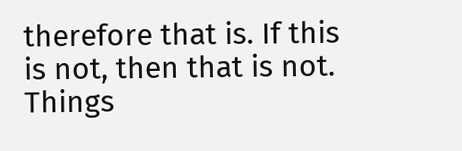therefore that is. If this is not, then that is not. Things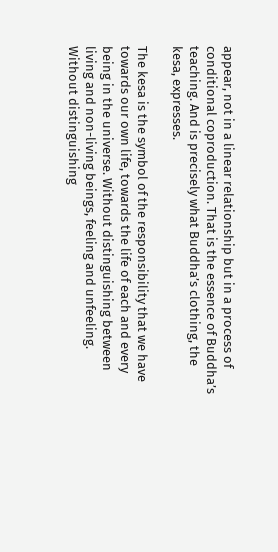appear, not in a linear relationship but in a process of conditional coproduction. That is the essence of Buddha’s teaching. And is precisely what Buddha’s clothing, the kesa, expresses.

The kesa is the symbol of the responsibility that we have towards our own life, towards the life of each and every being in the universe. Without distinguishing between living and non-living beings, feeling and unfeeling. Without distinguishing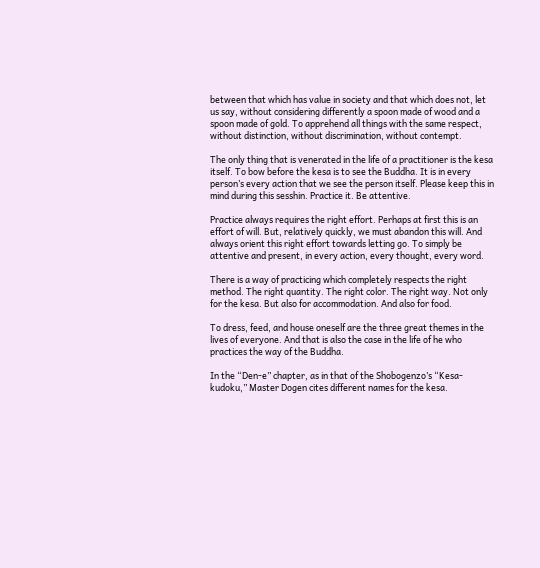between that which has value in society and that which does not, let us say, without considering differently a spoon made of wood and a spoon made of gold. To apprehend all things with the same respect, without distinction, without discrimination, without contempt.

The only thing that is venerated in the life of a practitioner is the kesa itself. To bow before the kesa is to see the Buddha. It is in every person’s every action that we see the person itself. Please keep this in mind during this sesshin. Practice it. Be attentive.

Practice always requires the right effort. Perhaps at first this is an effort of will. But, relatively quickly, we must abandon this will. And always orient this right effort towards letting go. To simply be attentive and present, in every action, every thought, every word.

There is a way of practicing which completely respects the right method. The right quantity. The right color. The right way. Not only for the kesa. But also for accommodation. And also for food.

To dress, feed, and house oneself are the three great themes in the lives of everyone. And that is also the case in the life of he who practices the way of the Buddha.

In the “Den-e” chapter, as in that of the Shobogenzo’s “Kesa-kudoku,” Master Dogen cites different names for the kesa.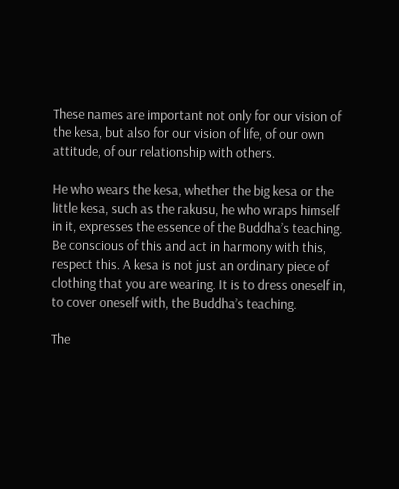These names are important not only for our vision of the kesa, but also for our vision of life, of our own attitude, of our relationship with others.

He who wears the kesa, whether the big kesa or the little kesa, such as the rakusu, he who wraps himself in it, expresses the essence of the Buddha’s teaching. Be conscious of this and act in harmony with this, respect this. A kesa is not just an ordinary piece of clothing that you are wearing. It is to dress oneself in, to cover oneself with, the Buddha’s teaching.

The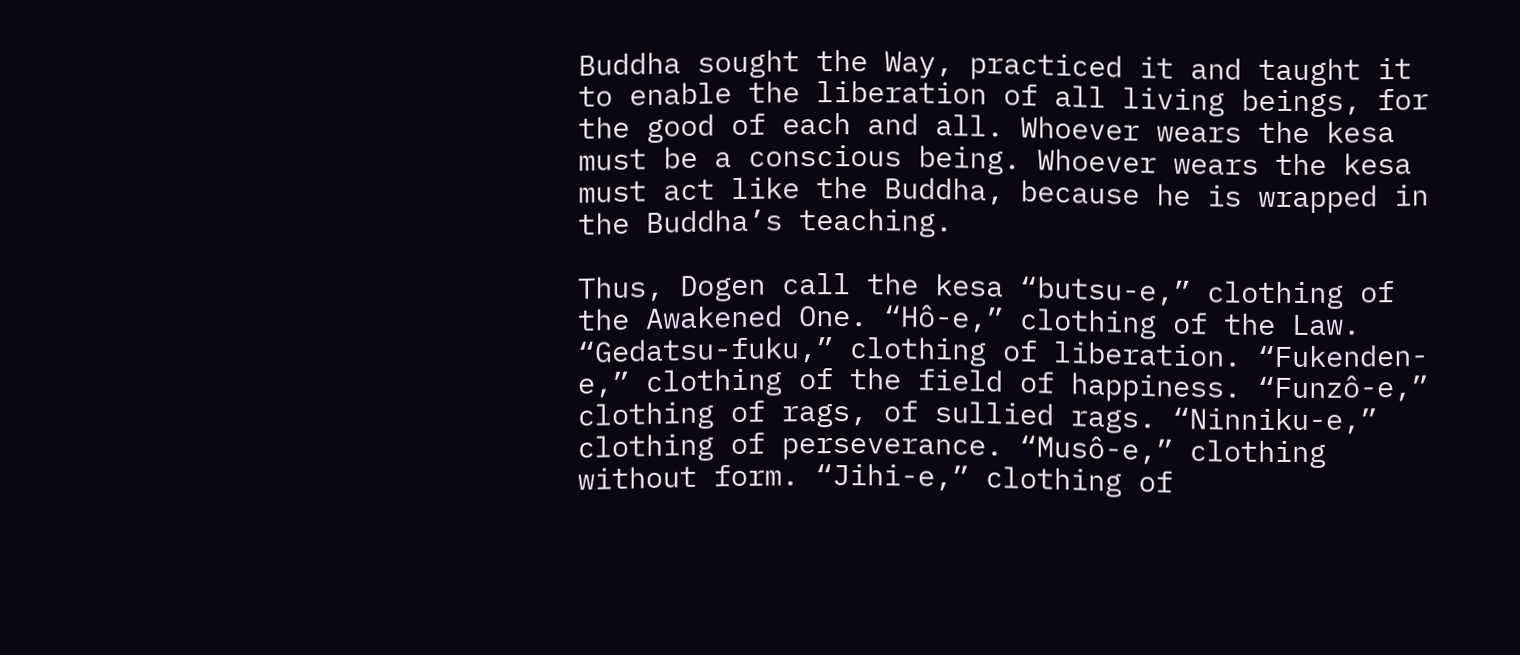Buddha sought the Way, practiced it and taught it to enable the liberation of all living beings, for the good of each and all. Whoever wears the kesa must be a conscious being. Whoever wears the kesa must act like the Buddha, because he is wrapped in the Buddha’s teaching.

Thus, Dogen call the kesa “butsu-e,” clothing of the Awakened One. “Hô-e,” clothing of the Law. “Gedatsu-fuku,” clothing of liberation. “Fukenden-e,” clothing of the field of happiness. “Funzô-e,” clothing of rags, of sullied rags. “Ninniku-e,” clothing of perseverance. “Musô-e,” clothing without form. “Jihi-e,” clothing of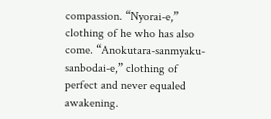compassion. “Nyorai-e,” clothing of he who has also come. “Anokutara-sanmyaku-sanbodai-e,” clothing of perfect and never equaled awakening.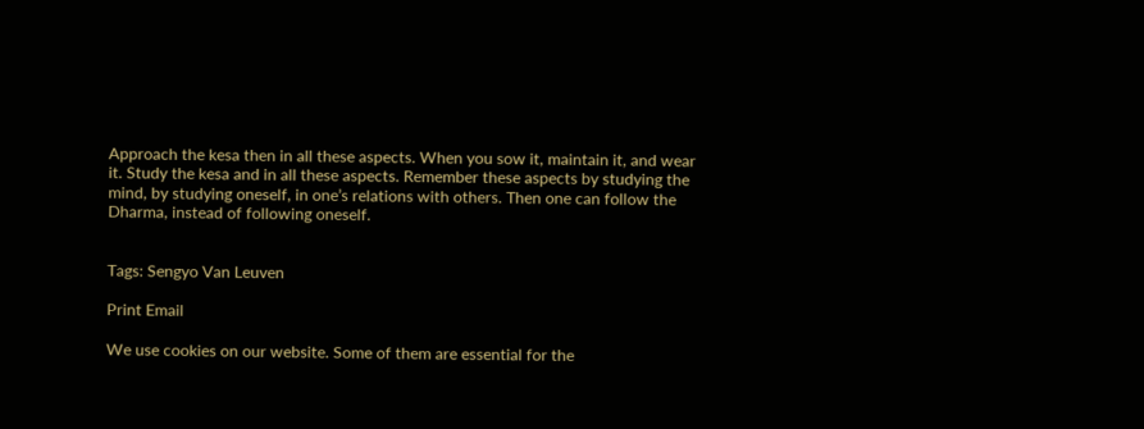Approach the kesa then in all these aspects. When you sow it, maintain it, and wear it. Study the kesa and in all these aspects. Remember these aspects by studying the mind, by studying oneself, in one’s relations with others. Then one can follow the Dharma, instead of following oneself.


Tags: Sengyo Van Leuven

Print Email

We use cookies on our website. Some of them are essential for the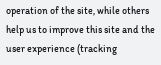operation of the site, while others help us to improve this site and the user experience (tracking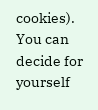cookies). You can decide for yourself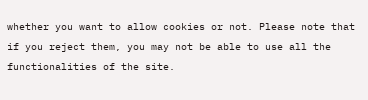whether you want to allow cookies or not. Please note that if you reject them, you may not be able to use all the functionalities of the site.